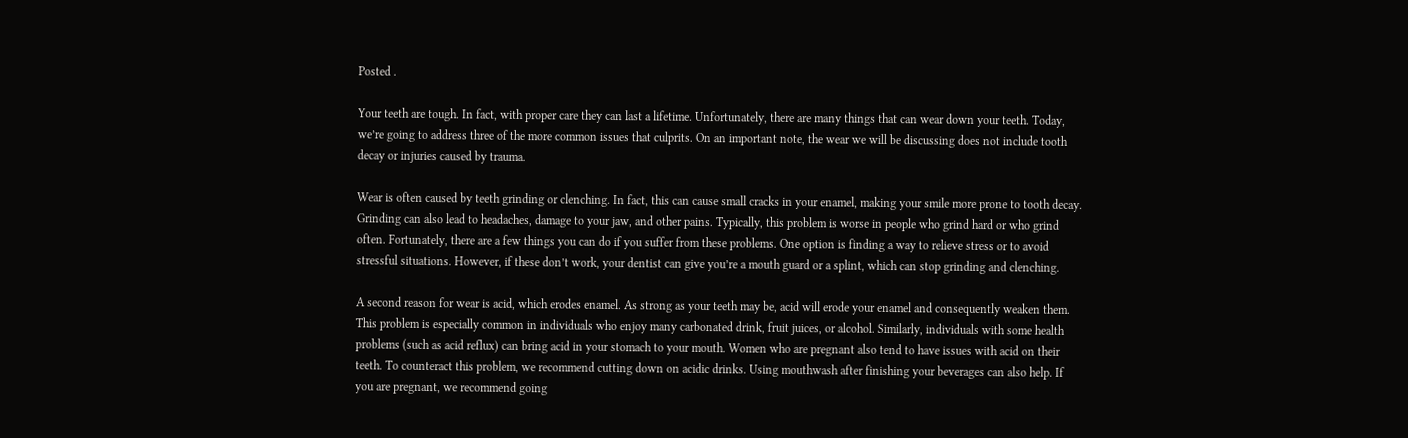Posted .

Your teeth are tough. In fact, with proper care they can last a lifetime. Unfortunately, there are many things that can wear down your teeth. Today, we’re going to address three of the more common issues that culprits. On an important note, the wear we will be discussing does not include tooth decay or injuries caused by trauma.

Wear is often caused by teeth grinding or clenching. In fact, this can cause small cracks in your enamel, making your smile more prone to tooth decay. Grinding can also lead to headaches, damage to your jaw, and other pains. Typically, this problem is worse in people who grind hard or who grind often. Fortunately, there are a few things you can do if you suffer from these problems. One option is finding a way to relieve stress or to avoid stressful situations. However, if these don’t work, your dentist can give you’re a mouth guard or a splint, which can stop grinding and clenching.

A second reason for wear is acid, which erodes enamel. As strong as your teeth may be, acid will erode your enamel and consequently weaken them. This problem is especially common in individuals who enjoy many carbonated drink, fruit juices, or alcohol. Similarly, individuals with some health problems (such as acid reflux) can bring acid in your stomach to your mouth. Women who are pregnant also tend to have issues with acid on their teeth. To counteract this problem, we recommend cutting down on acidic drinks. Using mouthwash after finishing your beverages can also help. If you are pregnant, we recommend going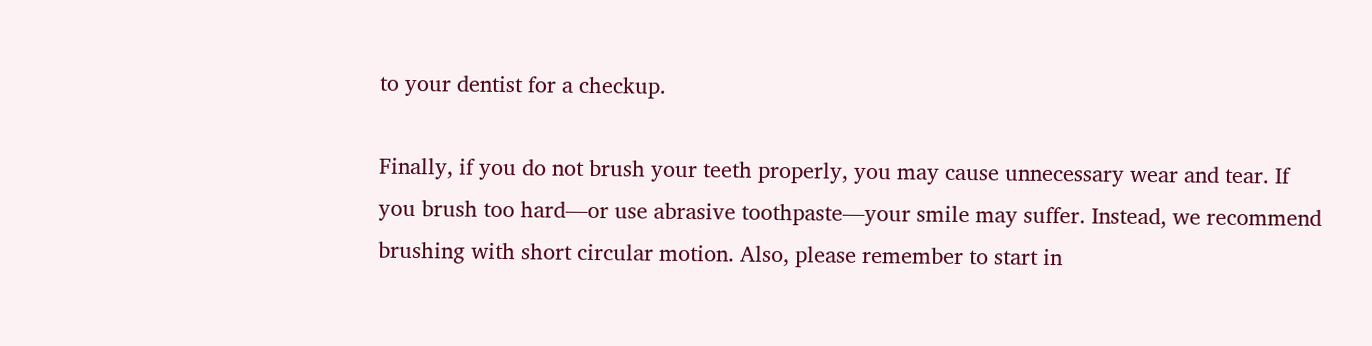to your dentist for a checkup.

Finally, if you do not brush your teeth properly, you may cause unnecessary wear and tear. If you brush too hard—or use abrasive toothpaste—your smile may suffer. Instead, we recommend brushing with short circular motion. Also, please remember to start in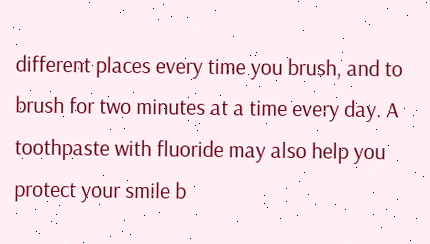different places every time you brush, and to brush for two minutes at a time every day. A toothpaste with fluoride may also help you  protect your smile b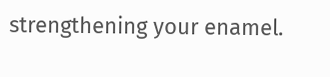strengthening your enamel.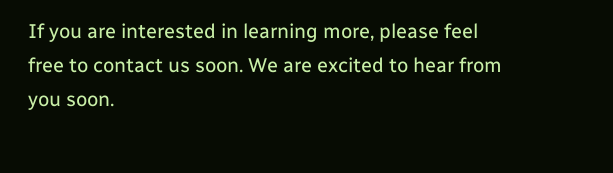If you are interested in learning more, please feel free to contact us soon. We are excited to hear from you soon.